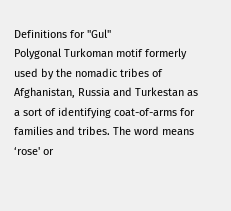Definitions for "Gul"
Polygonal Turkoman motif formerly used by the nomadic tribes of Afghanistan, Russia and Turkestan as a sort of identifying coat-of-arms for families and tribes. The word means ‘rose' or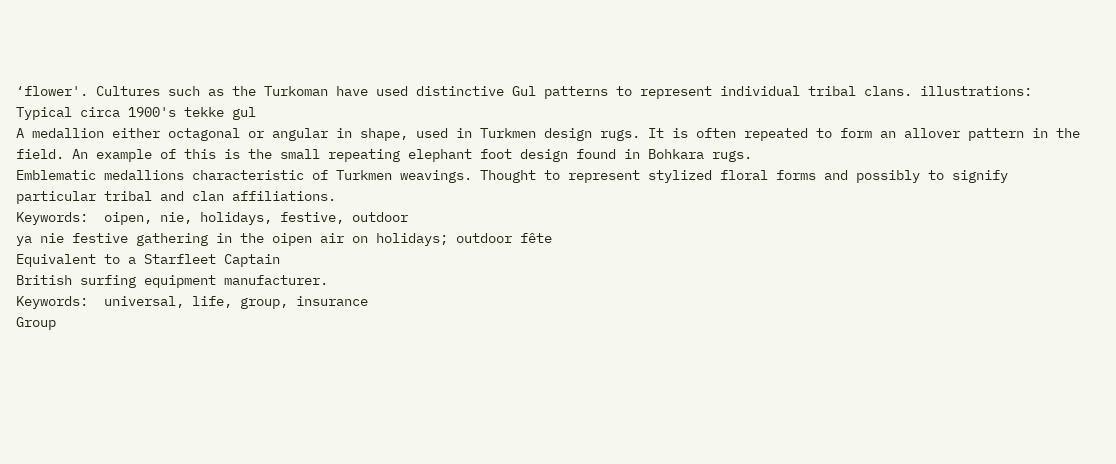‘flower'. Cultures such as the Turkoman have used distinctive Gul patterns to represent individual tribal clans. illustrations: Typical circa 1900's tekke gul
A medallion either octagonal or angular in shape, used in Turkmen design rugs. It is often repeated to form an allover pattern in the field. An example of this is the small repeating elephant foot design found in Bohkara rugs.
Emblematic medallions characteristic of Turkmen weavings. Thought to represent stylized floral forms and possibly to signify particular tribal and clan affiliations.
Keywords:  oipen, nie, holidays, festive, outdoor
ya nie festive gathering in the oipen air on holidays; outdoor fête
Equivalent to a Starfleet Captain
British surfing equipment manufacturer.
Keywords:  universal, life, group, insurance
Group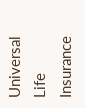Universal Life Insurance